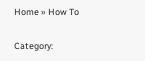Home » How To

Category: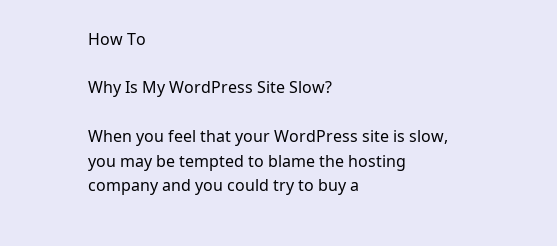How To

Why Is My WordPress Site Slow?

When you feel that your WordPress site is slow, you may be tempted to blame the hosting company and you could try to buy a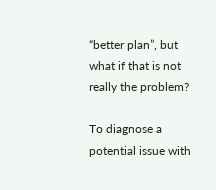“better plan”, but what if that is not really the problem?

To diagnose a potential issue with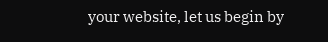your website, let us begin by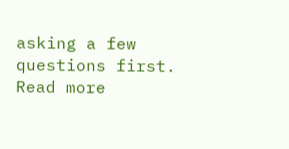asking a few questions first. Read more